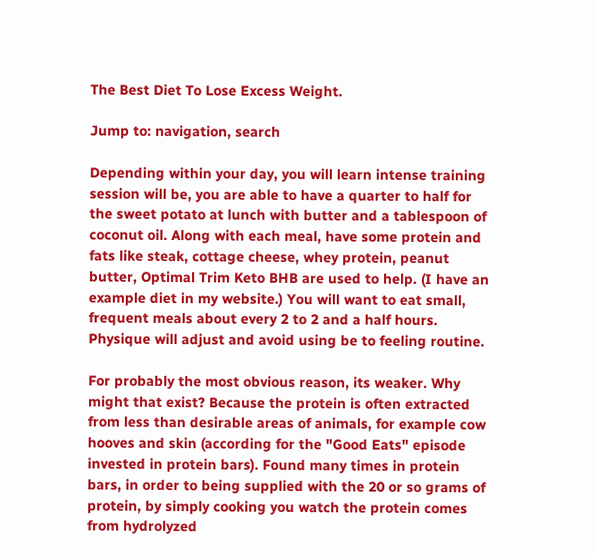The Best Diet To Lose Excess Weight.

Jump to: navigation, search

Depending within your day, you will learn intense training session will be, you are able to have a quarter to half for the sweet potato at lunch with butter and a tablespoon of coconut oil. Along with each meal, have some protein and fats like steak, cottage cheese, whey protein, peanut butter, Optimal Trim Keto BHB are used to help. (I have an example diet in my website.) You will want to eat small, frequent meals about every 2 to 2 and a half hours. Physique will adjust and avoid using be to feeling routine.

For probably the most obvious reason, its weaker. Why might that exist? Because the protein is often extracted from less than desirable areas of animals, for example cow hooves and skin (according for the "Good Eats" episode invested in protein bars). Found many times in protein bars, in order to being supplied with the 20 or so grams of protein, by simply cooking you watch the protein comes from hydrolyzed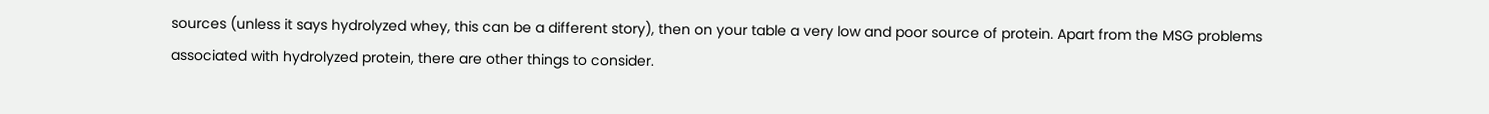sources (unless it says hydrolyzed whey, this can be a different story), then on your table a very low and poor source of protein. Apart from the MSG problems associated with hydrolyzed protein, there are other things to consider.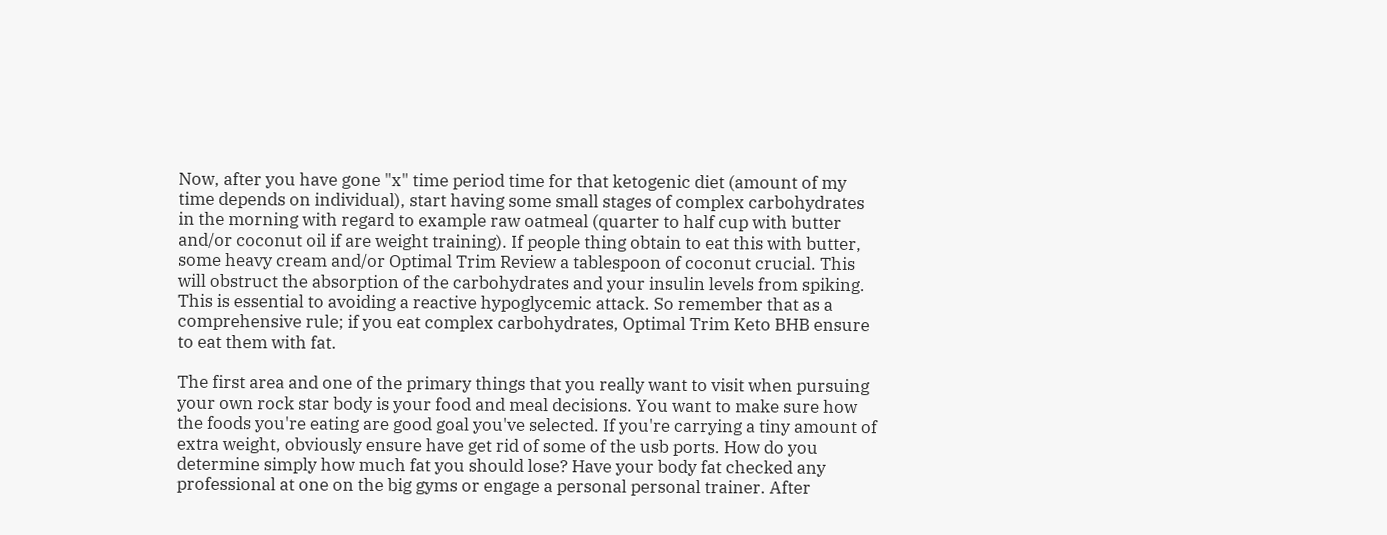Now, after you have gone "x" time period time for that ketogenic diet (amount of my time depends on individual), start having some small stages of complex carbohydrates in the morning with regard to example raw oatmeal (quarter to half cup with butter and/or coconut oil if are weight training). If people thing obtain to eat this with butter, some heavy cream and/or Optimal Trim Review a tablespoon of coconut crucial. This will obstruct the absorption of the carbohydrates and your insulin levels from spiking. This is essential to avoiding a reactive hypoglycemic attack. So remember that as a comprehensive rule; if you eat complex carbohydrates, Optimal Trim Keto BHB ensure to eat them with fat.

The first area and one of the primary things that you really want to visit when pursuing your own rock star body is your food and meal decisions. You want to make sure how the foods you're eating are good goal you've selected. If you're carrying a tiny amount of extra weight, obviously ensure have get rid of some of the usb ports. How do you determine simply how much fat you should lose? Have your body fat checked any professional at one on the big gyms or engage a personal personal trainer. After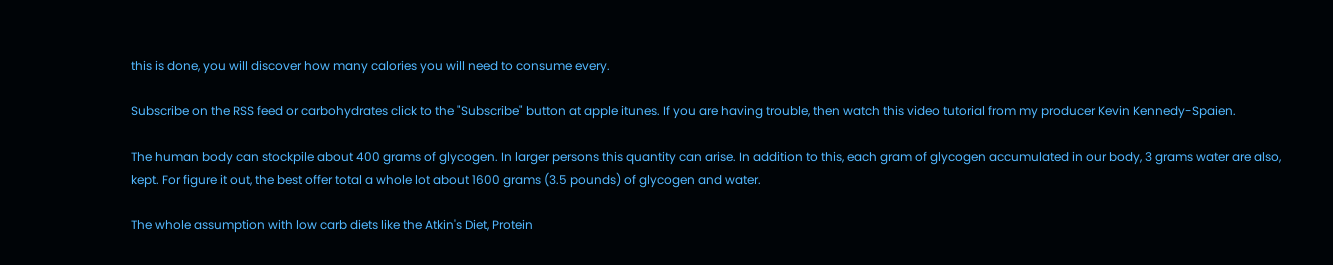this is done, you will discover how many calories you will need to consume every.

Subscribe on the RSS feed or carbohydrates click to the "Subscribe" button at apple itunes. If you are having trouble, then watch this video tutorial from my producer Kevin Kennedy-Spaien.

The human body can stockpile about 400 grams of glycogen. In larger persons this quantity can arise. In addition to this, each gram of glycogen accumulated in our body, 3 grams water are also, kept. For figure it out, the best offer total a whole lot about 1600 grams (3.5 pounds) of glycogen and water.

The whole assumption with low carb diets like the Atkin's Diet, Protein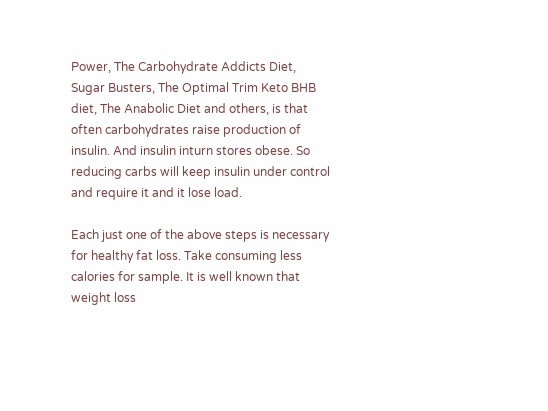Power, The Carbohydrate Addicts Diet, Sugar Busters, The Optimal Trim Keto BHB diet, The Anabolic Diet and others, is that often carbohydrates raise production of insulin. And insulin inturn stores obese. So reducing carbs will keep insulin under control and require it and it lose load.

Each just one of the above steps is necessary for healthy fat loss. Take consuming less calories for sample. It is well known that weight loss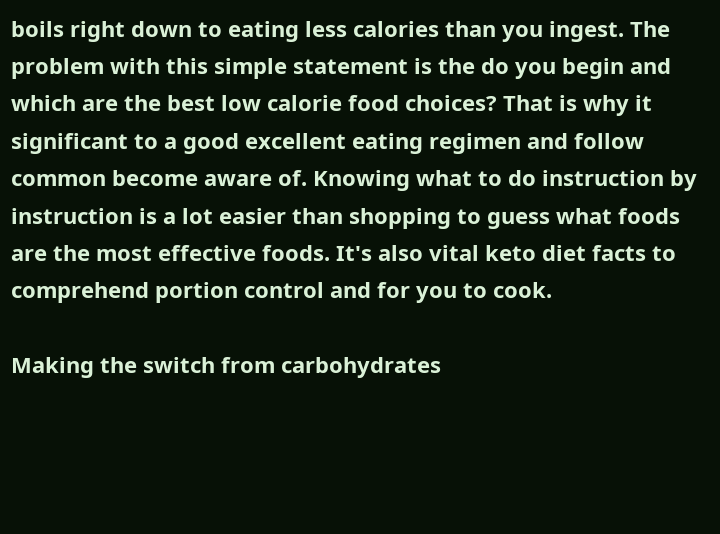boils right down to eating less calories than you ingest. The problem with this simple statement is the do you begin and which are the best low calorie food choices? That is why it significant to a good excellent eating regimen and follow common become aware of. Knowing what to do instruction by instruction is a lot easier than shopping to guess what foods are the most effective foods. It's also vital keto diet facts to comprehend portion control and for you to cook.

Making the switch from carbohydrates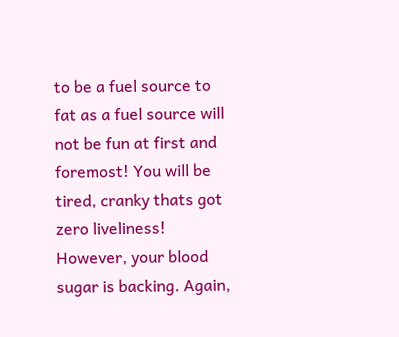to be a fuel source to fat as a fuel source will not be fun at first and foremost! You will be tired, cranky thats got zero liveliness! However, your blood sugar is backing. Again,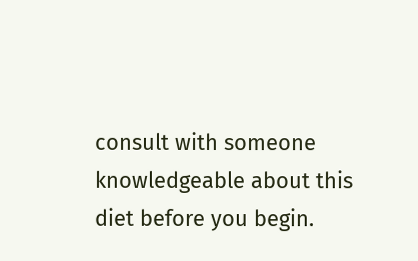consult with someone knowledgeable about this diet before you begin.